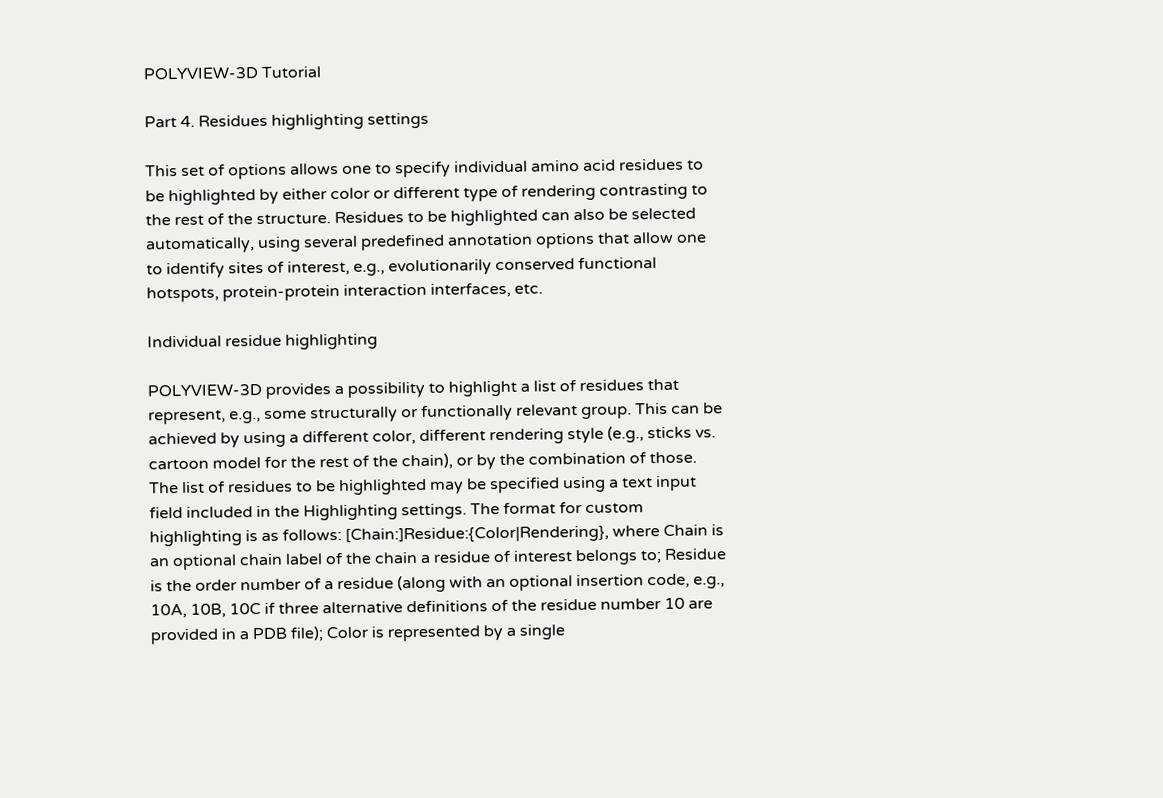POLYVIEW-3D Tutorial

Part 4. Residues highlighting settings

This set of options allows one to specify individual amino acid residues to be highlighted by either color or different type of rendering contrasting to the rest of the structure. Residues to be highlighted can also be selected automatically, using several predefined annotation options that allow one to identify sites of interest, e.g., evolutionarily conserved functional hotspots, protein-protein interaction interfaces, etc.

Individual residue highlighting

POLYVIEW-3D provides a possibility to highlight a list of residues that represent, e.g., some structurally or functionally relevant group. This can be achieved by using a different color, different rendering style (e.g., sticks vs. cartoon model for the rest of the chain), or by the combination of those. The list of residues to be highlighted may be specified using a text input field included in the Highlighting settings. The format for custom highlighting is as follows: [Chain:]Residue:{Color|Rendering}, where Chain is an optional chain label of the chain a residue of interest belongs to; Residue is the order number of a residue (along with an optional insertion code, e.g., 10A, 10B, 10C if three alternative definitions of the residue number 10 are provided in a PDB file); Color is represented by a single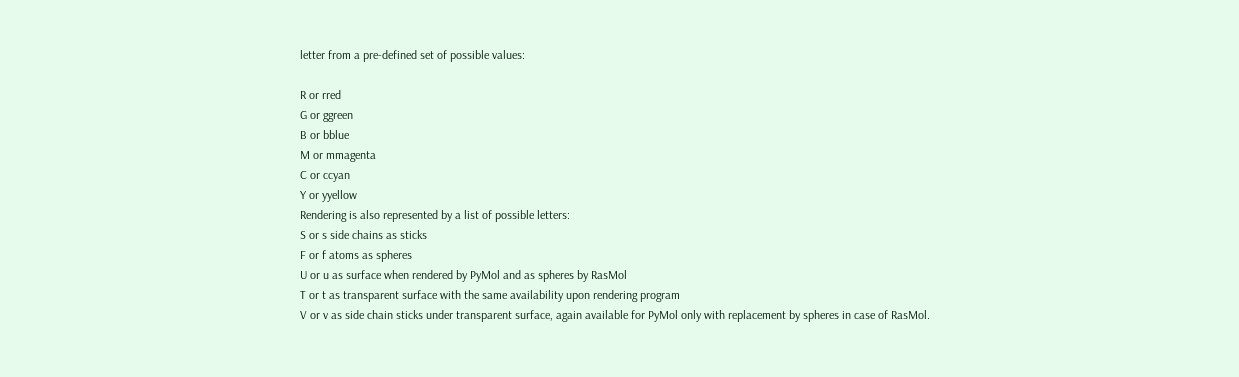letter from a pre-defined set of possible values:

R or rred
G or ggreen
B or bblue
M or mmagenta
C or ccyan
Y or yyellow
Rendering is also represented by a list of possible letters:
S or s side chains as sticks
F or f atoms as spheres
U or u as surface when rendered by PyMol and as spheres by RasMol
T or t as transparent surface with the same availability upon rendering program
V or v as side chain sticks under transparent surface, again available for PyMol only with replacement by spheres in case of RasMol.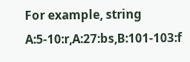For example, string A:5-10:r,A:27:bs,B:101-103:f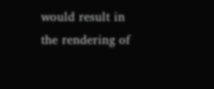would result in the rendering of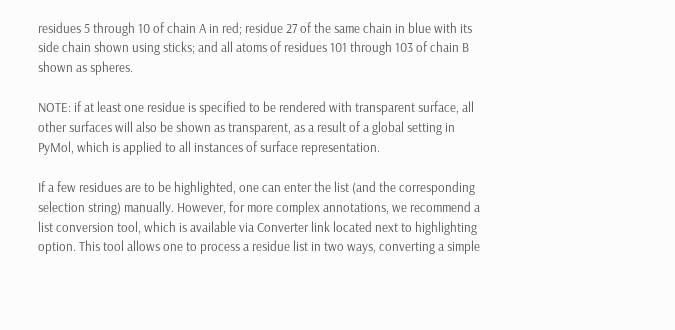residues 5 through 10 of chain A in red; residue 27 of the same chain in blue with its side chain shown using sticks; and all atoms of residues 101 through 103 of chain B shown as spheres.

NOTE: if at least one residue is specified to be rendered with transparent surface, all other surfaces will also be shown as transparent, as a result of a global setting in PyMol, which is applied to all instances of surface representation.

If a few residues are to be highlighted, one can enter the list (and the corresponding selection string) manually. However, for more complex annotations, we recommend a list conversion tool, which is available via Converter link located next to highlighting option. This tool allows one to process a residue list in two ways, converting a simple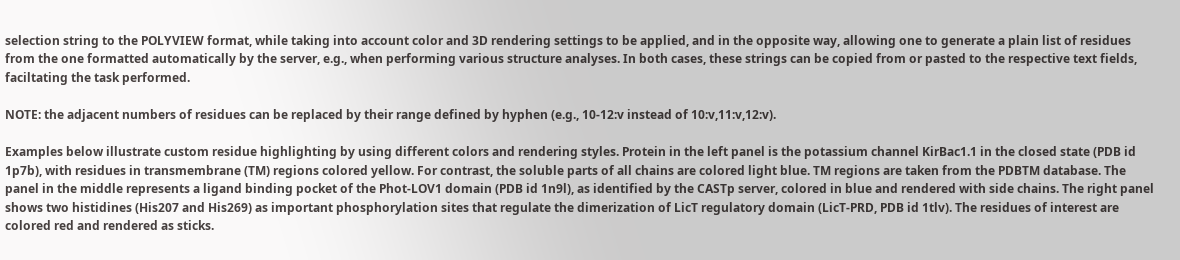selection string to the POLYVIEW format, while taking into account color and 3D rendering settings to be applied, and in the opposite way, allowing one to generate a plain list of residues from the one formatted automatically by the server, e.g., when performing various structure analyses. In both cases, these strings can be copied from or pasted to the respective text fields, faciltating the task performed.

NOTE: the adjacent numbers of residues can be replaced by their range defined by hyphen (e.g., 10-12:v instead of 10:v,11:v,12:v).

Examples below illustrate custom residue highlighting by using different colors and rendering styles. Protein in the left panel is the potassium channel KirBac1.1 in the closed state (PDB id 1p7b), with residues in transmembrane (TM) regions colored yellow. For contrast, the soluble parts of all chains are colored light blue. TM regions are taken from the PDBTM database. The panel in the middle represents a ligand binding pocket of the Phot-LOV1 domain (PDB id 1n9l), as identified by the CASTp server, colored in blue and rendered with side chains. The right panel shows two histidines (His207 and His269) as important phosphorylation sites that regulate the dimerization of LicT regulatory domain (LicT-PRD, PDB id 1tlv). The residues of interest are colored red and rendered as sticks.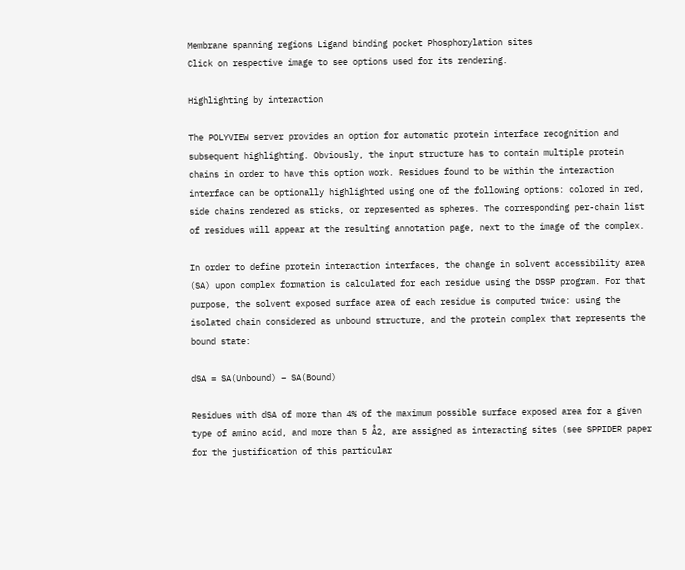Membrane spanning regions Ligand binding pocket Phosphorylation sites
Click on respective image to see options used for its rendering.

Highlighting by interaction

The POLYVIEW server provides an option for automatic protein interface recognition and subsequent highlighting. Obviously, the input structure has to contain multiple protein chains in order to have this option work. Residues found to be within the interaction interface can be optionally highlighted using one of the following options: colored in red, side chains rendered as sticks, or represented as spheres. The corresponding per-chain list of residues will appear at the resulting annotation page, next to the image of the complex.

In order to define protein interaction interfaces, the change in solvent accessibility area (SA) upon complex formation is calculated for each residue using the DSSP program. For that purpose, the solvent exposed surface area of each residue is computed twice: using the isolated chain considered as unbound structure, and the protein complex that represents the bound state:

dSA = SA(Unbound) − SA(Bound)

Residues with dSA of more than 4% of the maximum possible surface exposed area for a given type of amino acid, and more than 5 Å2, are assigned as interacting sites (see SPPIDER paper for the justification of this particular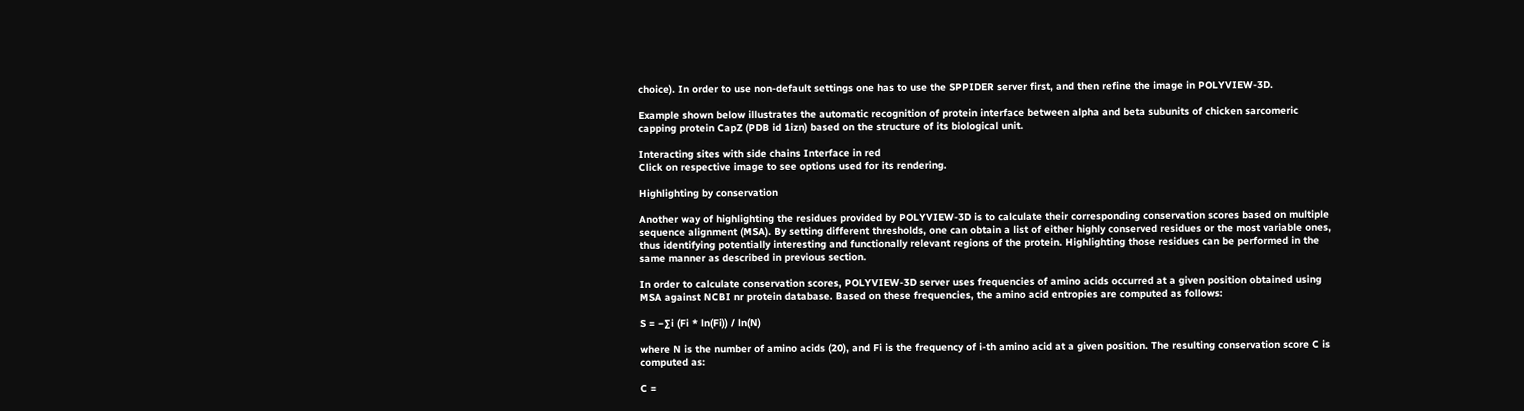choice). In order to use non-default settings one has to use the SPPIDER server first, and then refine the image in POLYVIEW-3D.

Example shown below illustrates the automatic recognition of protein interface between alpha and beta subunits of chicken sarcomeric capping protein CapZ (PDB id 1izn) based on the structure of its biological unit.

Interacting sites with side chains Interface in red
Click on respective image to see options used for its rendering.

Highlighting by conservation

Another way of highlighting the residues provided by POLYVIEW-3D is to calculate their corresponding conservation scores based on multiple sequence alignment (MSA). By setting different thresholds, one can obtain a list of either highly conserved residues or the most variable ones, thus identifying potentially interesting and functionally relevant regions of the protein. Highlighting those residues can be performed in the same manner as described in previous section.

In order to calculate conservation scores, POLYVIEW-3D server uses frequencies of amino acids occurred at a given position obtained using MSA against NCBI nr protein database. Based on these frequencies, the amino acid entropies are computed as follows:

S = −∑i (Fi * ln(Fi)) / ln(N)

where N is the number of amino acids (20), and Fi is the frequency of i-th amino acid at a given position. The resulting conservation score C is computed as:

C =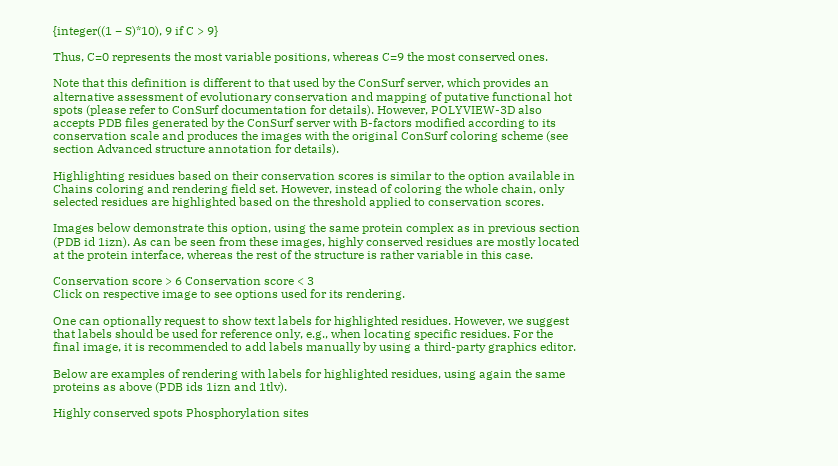{integer((1 − S)*10), 9 if C > 9}

Thus, C=0 represents the most variable positions, whereas C=9 the most conserved ones.

Note that this definition is different to that used by the ConSurf server, which provides an alternative assessment of evolutionary conservation and mapping of putative functional hot spots (please refer to ConSurf documentation for details). However, POLYVIEW-3D also accepts PDB files generated by the ConSurf server with B-factors modified according to its conservation scale and produces the images with the original ConSurf coloring scheme (see section Advanced structure annotation for details).

Highlighting residues based on their conservation scores is similar to the option available in Chains coloring and rendering field set. However, instead of coloring the whole chain, only selected residues are highlighted based on the threshold applied to conservation scores.

Images below demonstrate this option, using the same protein complex as in previous section (PDB id 1izn). As can be seen from these images, highly conserved residues are mostly located at the protein interface, whereas the rest of the structure is rather variable in this case.

Conservation score > 6 Conservation score < 3
Click on respective image to see options used for its rendering.

One can optionally request to show text labels for highlighted residues. However, we suggest that labels should be used for reference only, e.g., when locating specific residues. For the final image, it is recommended to add labels manually by using a third-party graphics editor.

Below are examples of rendering with labels for highlighted residues, using again the same proteins as above (PDB ids 1izn and 1tlv).

Highly conserved spots Phosphorylation sites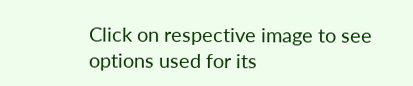Click on respective image to see options used for its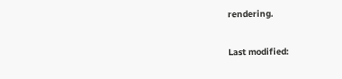rendering.

Last modified: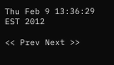Thu Feb 9 13:36:29 EST 2012

<< Prev Next >>